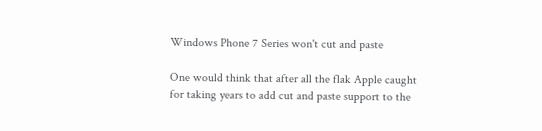Windows Phone 7 Series won't cut and paste

One would think that after all the flak Apple caught for taking years to add cut and paste support to the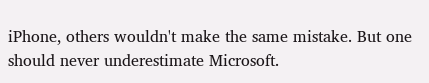iPhone, others wouldn't make the same mistake. But one should never underestimate Microsoft.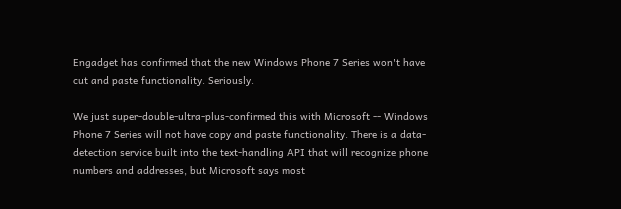Engadget has confirmed that the new Windows Phone 7 Series won't have cut and paste functionality. Seriously.

We just super-double-ultra-plus-confirmed this with Microsoft -- Windows Phone 7 Series will not have copy and paste functionality. There is a data-detection service built into the text-handling API that will recognize phone numbers and addresses, but Microsoft says most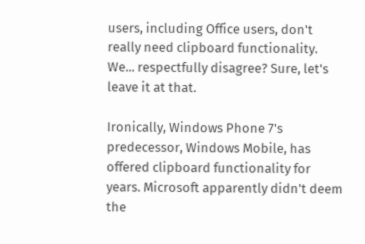users, including Office users, don't really need clipboard functionality. We... respectfully disagree? Sure, let's leave it at that.

Ironically, Windows Phone 7's predecessor, Windows Mobile, has offered clipboard functionality for years. Microsoft apparently didn't deem the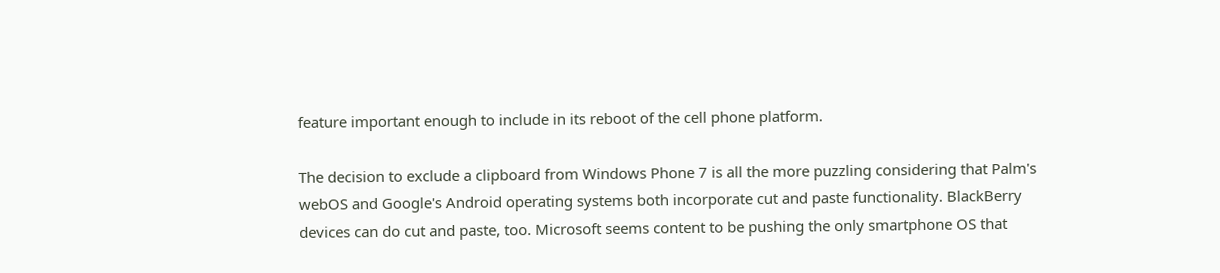feature important enough to include in its reboot of the cell phone platform.

The decision to exclude a clipboard from Windows Phone 7 is all the more puzzling considering that Palm's webOS and Google's Android operating systems both incorporate cut and paste functionality. BlackBerry devices can do cut and paste, too. Microsoft seems content to be pushing the only smartphone OS that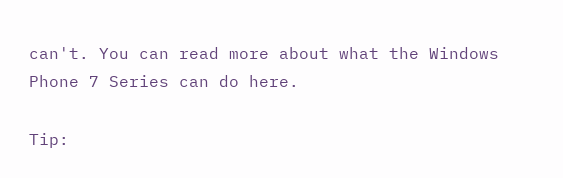can't. You can read more about what the Windows Phone 7 Series can do here.

Tip: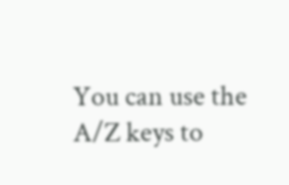You can use the A/Z keys to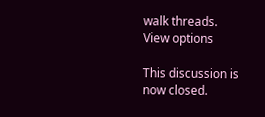walk threads.
View options

This discussion is now closed.